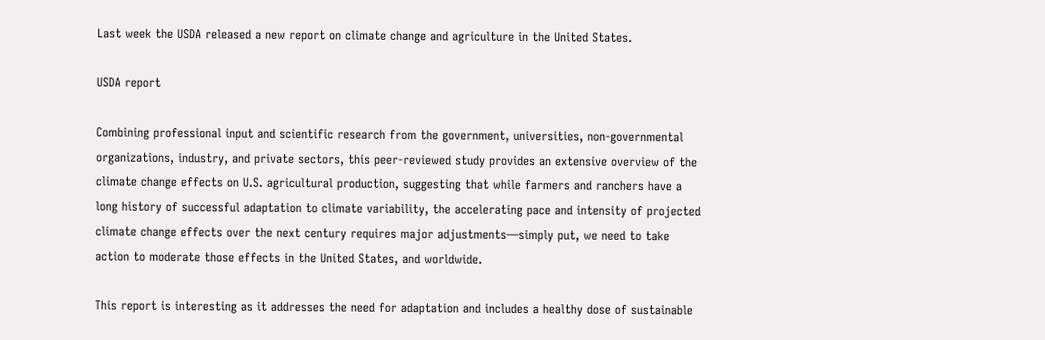Last week the USDA released a new report on climate change and agriculture in the United States.

USDA report

Combining professional input and scientific research from the government, universities, non-governmental organizations, industry, and private sectors, this peer-reviewed study provides an extensive overview of the climate change effects on U.S. agricultural production, suggesting that while farmers and ranchers have a long history of successful adaptation to climate variability, the accelerating pace and intensity of projected climate change effects over the next century requires major adjustments—simply put, we need to take action to moderate those effects in the United States, and worldwide.

This report is interesting as it addresses the need for adaptation and includes a healthy dose of sustainable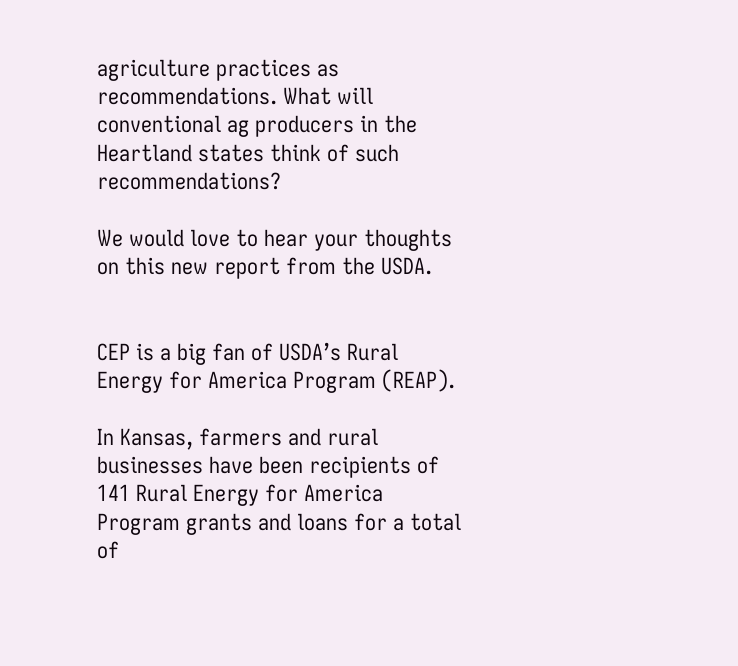agriculture practices as recommendations. What will conventional ag producers in the Heartland states think of such recommendations?

We would love to hear your thoughts on this new report from the USDA.


CEP is a big fan of USDA’s Rural Energy for America Program (REAP).

In Kansas, farmers and rural businesses have been recipients of 141 Rural Energy for America Program grants and loans for a total of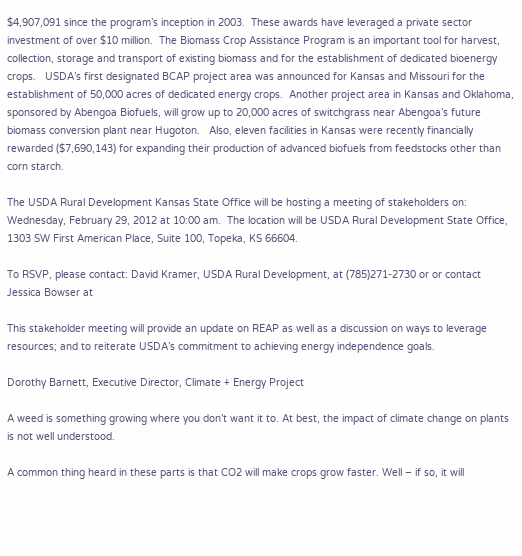$4,907,091 since the program’s inception in 2003.  These awards have leveraged a private sector investment of over $10 million.  The Biomass Crop Assistance Program is an important tool for harvest, collection, storage and transport of existing biomass and for the establishment of dedicated bioenergy crops.   USDA’s first designated BCAP project area was announced for Kansas and Missouri for the establishment of 50,000 acres of dedicated energy crops.  Another project area in Kansas and Oklahoma, sponsored by Abengoa Biofuels, will grow up to 20,000 acres of switchgrass near Abengoa’s future biomass conversion plant near Hugoton.   Also, eleven facilities in Kansas were recently financially rewarded ($7,690,143) for expanding their production of advanced biofuels from feedstocks other than corn starch.

The USDA Rural Development Kansas State Office will be hosting a meeting of stakeholders on:  Wednesday, February 29, 2012 at 10:00 am.  The location will be USDA Rural Development State Office, 1303 SW First American Place, Suite 100, Topeka, KS 66604.

To RSVP, please contact: David Kramer, USDA Rural Development, at (785)271-2730 or or contact Jessica Bowser at

This stakeholder meeting will provide an update on REAP as well as a discussion on ways to leverage resources; and to reiterate USDA’s commitment to achieving energy independence goals.

Dorothy Barnett, Executive Director, Climate + Energy Project

A weed is something growing where you don’t want it to. At best, the impact of climate change on plants is not well understood.

A common thing heard in these parts is that CO2 will make crops grow faster. Well – if so, it will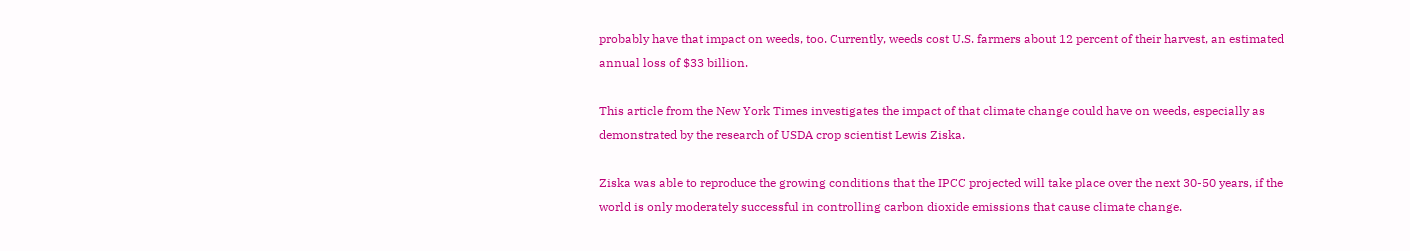probably have that impact on weeds, too. Currently, weeds cost U.S. farmers about 12 percent of their harvest, an estimated annual loss of $33 billion.

This article from the New York Times investigates the impact of that climate change could have on weeds, especially as demonstrated by the research of USDA crop scientist Lewis Ziska.

Ziska was able to reproduce the growing conditions that the IPCC projected will take place over the next 30-50 years, if the world is only moderately successful in controlling carbon dioxide emissions that cause climate change.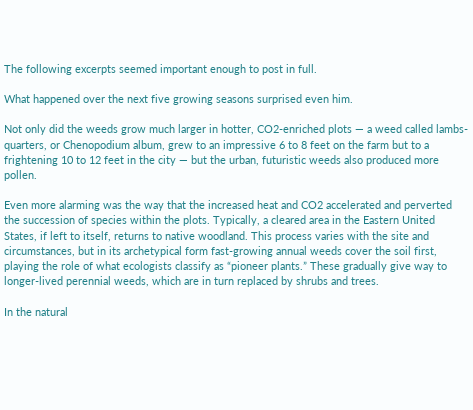The following excerpts seemed important enough to post in full.

What happened over the next five growing seasons surprised even him.

Not only did the weeds grow much larger in hotter, CO2-enriched plots — a weed called lambs-quarters, or Chenopodium album, grew to an impressive 6 to 8 feet on the farm but to a frightening 10 to 12 feet in the city — but the urban, futuristic weeds also produced more pollen.

Even more alarming was the way that the increased heat and CO2 accelerated and perverted the succession of species within the plots. Typically, a cleared area in the Eastern United States, if left to itself, returns to native woodland. This process varies with the site and circumstances, but in its archetypical form fast-growing annual weeds cover the soil first, playing the role of what ecologists classify as “pioneer plants.” These gradually give way to longer-lived perennial weeds, which are in turn replaced by shrubs and trees.

In the natural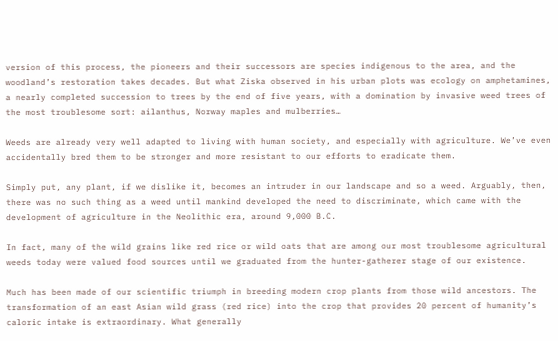version of this process, the pioneers and their successors are species indigenous to the area, and the woodland’s restoration takes decades. But what Ziska observed in his urban plots was ecology on amphetamines, a nearly completed succession to trees by the end of five years, with a domination by invasive weed trees of the most troublesome sort: ailanthus, Norway maples and mulberries…

Weeds are already very well adapted to living with human society, and especially with agriculture. We’ve even accidentally bred them to be stronger and more resistant to our efforts to eradicate them.

Simply put, any plant, if we dislike it, becomes an intruder in our landscape and so a weed. Arguably, then, there was no such thing as a weed until mankind developed the need to discriminate, which came with the development of agriculture in the Neolithic era, around 9,000 B.C.

In fact, many of the wild grains like red rice or wild oats that are among our most troublesome agricultural weeds today were valued food sources until we graduated from the hunter-gatherer stage of our existence.

Much has been made of our scientific triumph in breeding modern crop plants from those wild ancestors. The transformation of an east Asian wild grass (red rice) into the crop that provides 20 percent of humanity’s caloric intake is extraordinary. What generally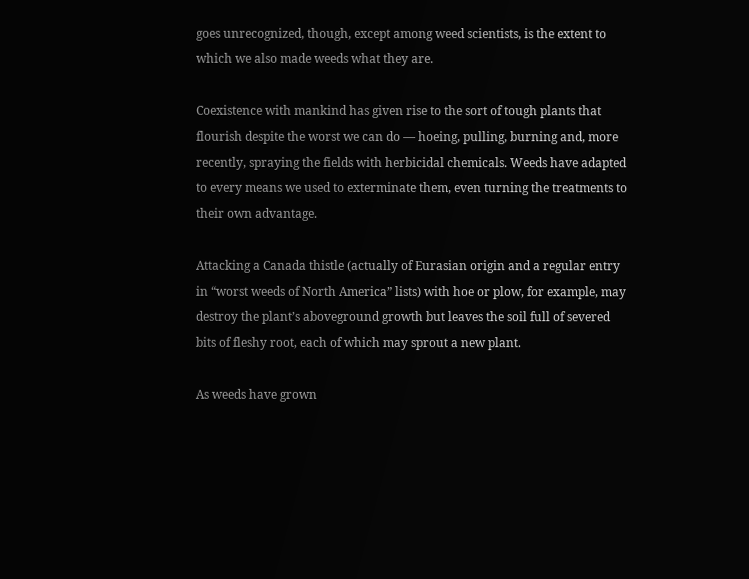goes unrecognized, though, except among weed scientists, is the extent to which we also made weeds what they are.

Coexistence with mankind has given rise to the sort of tough plants that flourish despite the worst we can do — hoeing, pulling, burning and, more recently, spraying the fields with herbicidal chemicals. Weeds have adapted to every means we used to exterminate them, even turning the treatments to their own advantage.

Attacking a Canada thistle (actually of Eurasian origin and a regular entry in “worst weeds of North America” lists) with hoe or plow, for example, may destroy the plant’s aboveground growth but leaves the soil full of severed bits of fleshy root, each of which may sprout a new plant.

As weeds have grown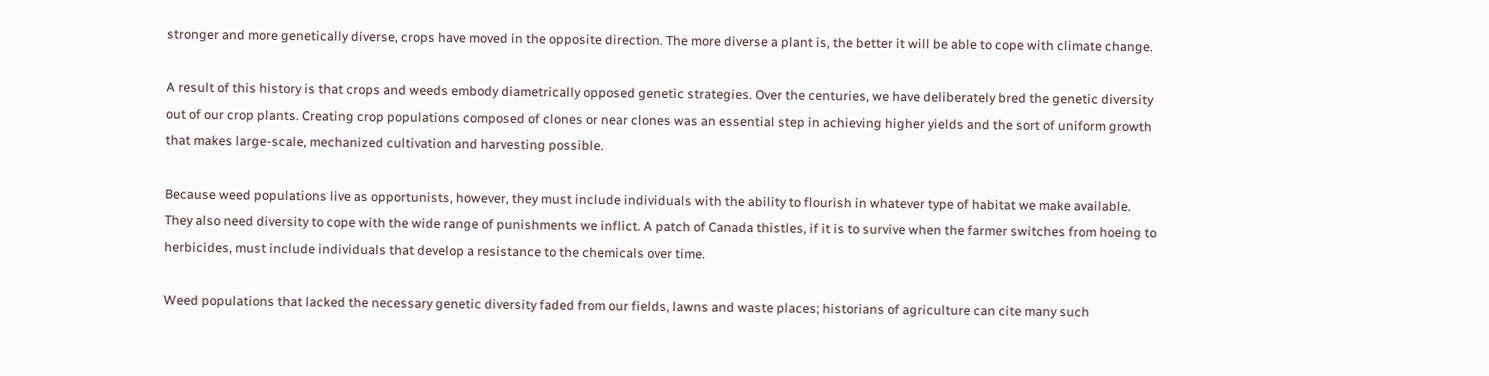stronger and more genetically diverse, crops have moved in the opposite direction. The more diverse a plant is, the better it will be able to cope with climate change.

A result of this history is that crops and weeds embody diametrically opposed genetic strategies. Over the centuries, we have deliberately bred the genetic diversity out of our crop plants. Creating crop populations composed of clones or near clones was an essential step in achieving higher yields and the sort of uniform growth that makes large-scale, mechanized cultivation and harvesting possible.

Because weed populations live as opportunists, however, they must include individuals with the ability to flourish in whatever type of habitat we make available. They also need diversity to cope with the wide range of punishments we inflict. A patch of Canada thistles, if it is to survive when the farmer switches from hoeing to herbicides, must include individuals that develop a resistance to the chemicals over time.

Weed populations that lacked the necessary genetic diversity faded from our fields, lawns and waste places; historians of agriculture can cite many such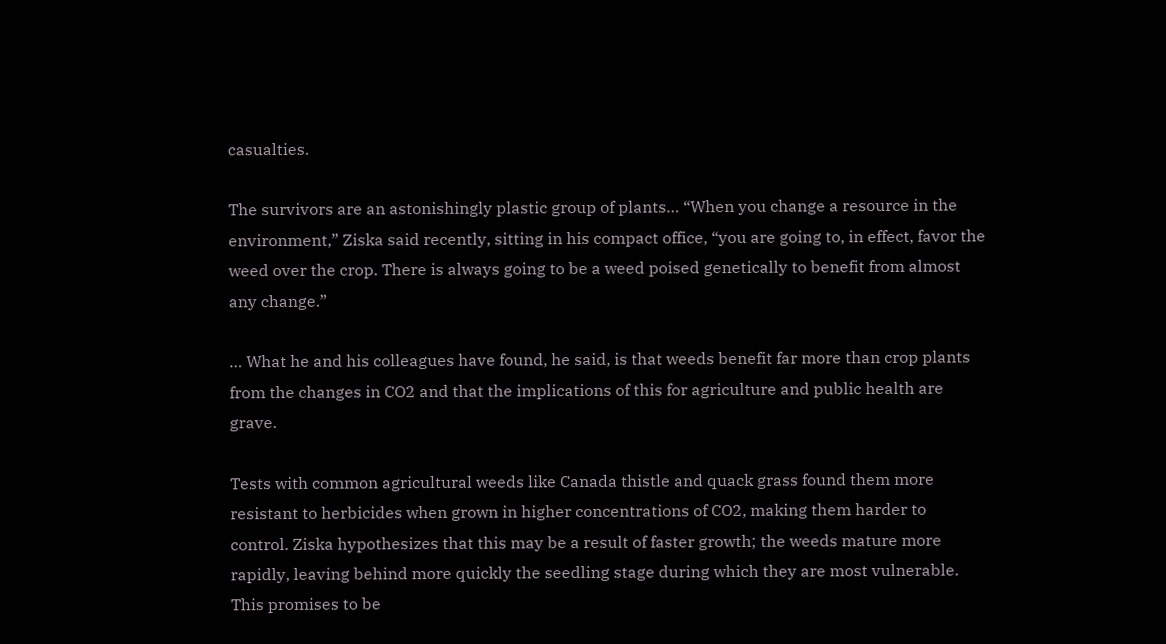casualties.

The survivors are an astonishingly plastic group of plants… “When you change a resource in the environment,” Ziska said recently, sitting in his compact office, “you are going to, in effect, favor the weed over the crop. There is always going to be a weed poised genetically to benefit from almost any change.”

… What he and his colleagues have found, he said, is that weeds benefit far more than crop plants from the changes in CO2 and that the implications of this for agriculture and public health are grave.

Tests with common agricultural weeds like Canada thistle and quack grass found them more resistant to herbicides when grown in higher concentrations of CO2, making them harder to control. Ziska hypothesizes that this may be a result of faster growth; the weeds mature more rapidly, leaving behind more quickly the seedling stage during which they are most vulnerable. This promises to be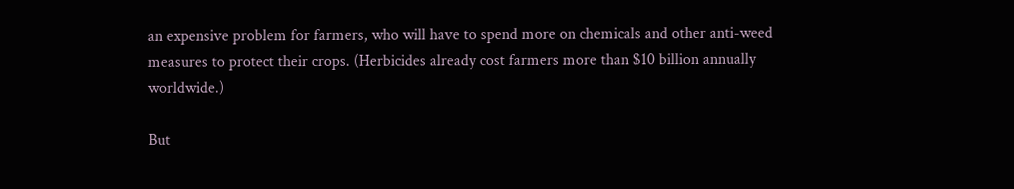an expensive problem for farmers, who will have to spend more on chemicals and other anti-weed measures to protect their crops. (Herbicides already cost farmers more than $10 billion annually worldwide.)

But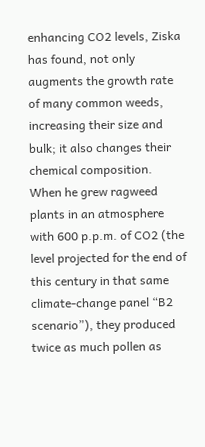enhancing CO2 levels, Ziska has found, not only augments the growth rate of many common weeds, increasing their size and bulk; it also changes their chemical composition. When he grew ragweed plants in an atmosphere with 600 p.p.m. of CO2 (the level projected for the end of this century in that same climate-change panel “B2 scenario”), they produced twice as much pollen as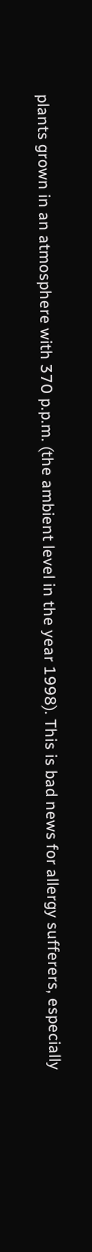plants grown in an atmosphere with 370 p.p.m. (the ambient level in the year 1998). This is bad news for allergy sufferers, especially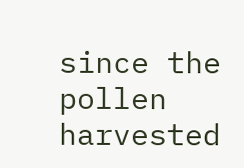since the pollen harvested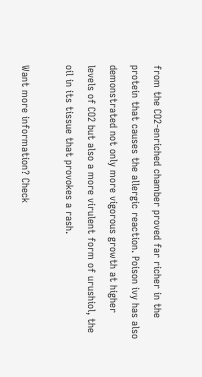from the CO2-enriched chamber proved far richer in the protein that causes the allergic reaction. Poison ivy has also demonstrated not only more vigorous growth at higher levels of CO2 but also a more virulent form of urushiol, the oil in its tissue that provokes a rash.

Want more information? Check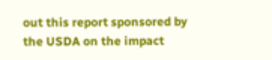out this report sponsored by the USDA on the impact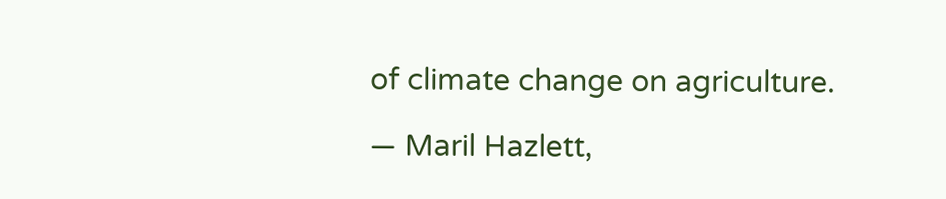of climate change on agriculture.

— Maril Hazlett,